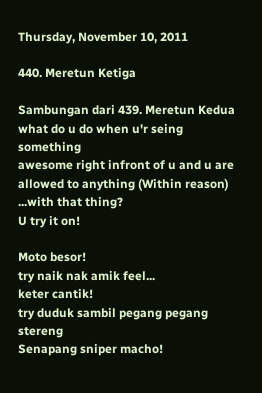Thursday, November 10, 2011

440. Meretun Ketiga

Sambungan dari 439. Meretun Kedua
what do u do when u'r seing something
awesome right infront of u and u are
allowed to anything (Within reason)
...with that thing?
U try it on!

Moto besor!
try naik nak amik feel...
keter cantik!
try duduk sambil pegang pegang stereng
Senapang sniper macho!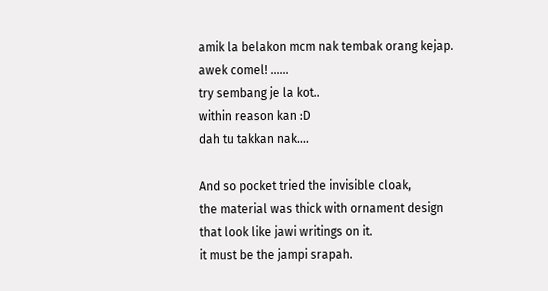amik la belakon mcm nak tembak orang kejap.
awek comel! ......
try sembang je la kot..
within reason kan :D
dah tu takkan nak....

And so pocket tried the invisible cloak,
the material was thick with ornament design
that look like jawi writings on it.
it must be the jampi srapah.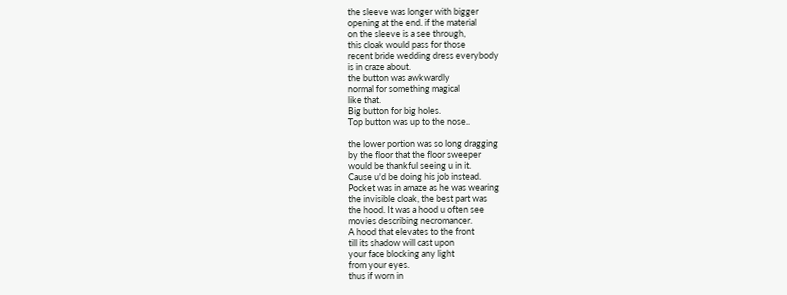the sleeve was longer with bigger
opening at the end. if the material
on the sleeve is a see through,
this cloak would pass for those
recent bride wedding dress everybody
is in craze about.
the button was awkwardly
normal for something magical
like that.
Big button for big holes.
Top button was up to the nose..

the lower portion was so long dragging
by the floor that the floor sweeper
would be thankful seeing u in it.
Cause u'd be doing his job instead.
Pocket was in amaze as he was wearing
the invisible cloak, the best part was
the hood. It was a hood u often see
movies describing necromancer.
A hood that elevates to the front
till its shadow will cast upon
your face blocking any light
from your eyes.
thus if worn in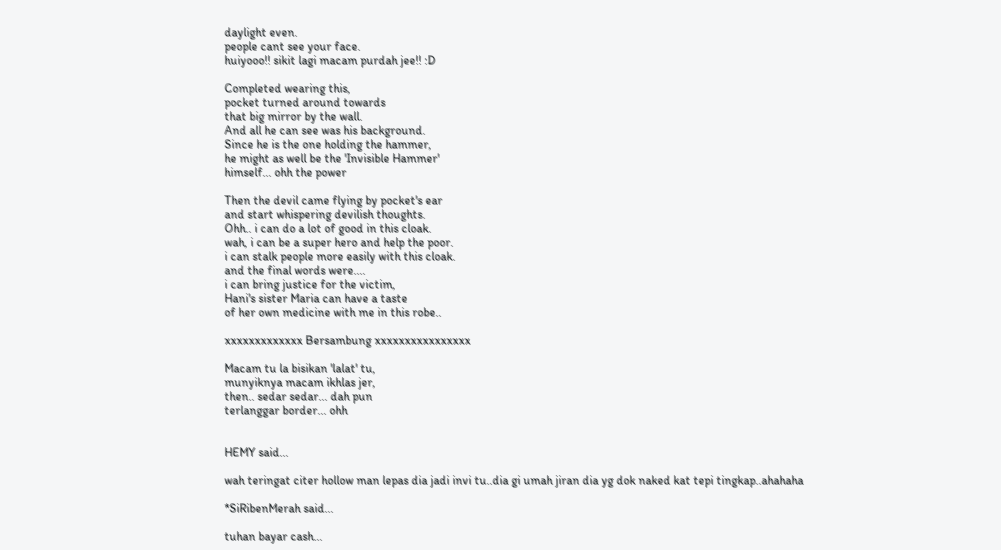daylight even.
people cant see your face.
huiyooo!! sikit lagi macam purdah jee!! :D

Completed wearing this,
pocket turned around towards
that big mirror by the wall.
And all he can see was his background.
Since he is the one holding the hammer,
he might as well be the 'Invisible Hammer'
himself... ohh the power

Then the devil came flying by pocket's ear
and start whispering devilish thoughts.
Ohh.. i can do a lot of good in this cloak.
wah, i can be a super hero and help the poor.
i can stalk people more easily with this cloak.
and the final words were....
i can bring justice for the victim,
Hani's sister Maria can have a taste
of her own medicine with me in this robe..

xxxxxxxxxxxxx Bersambung xxxxxxxxxxxxxxxx

Macam tu la bisikan 'lalat' tu,
munyiknya macam ikhlas jer,
then.. sedar sedar... dah pun
terlanggar border... ohh


HEMY said...

wah teringat citer hollow man lepas dia jadi invi tu..dia gi umah jiran dia yg dok naked kat tepi tingkap..ahahaha

*SiRibenMerah said...

tuhan bayar cash...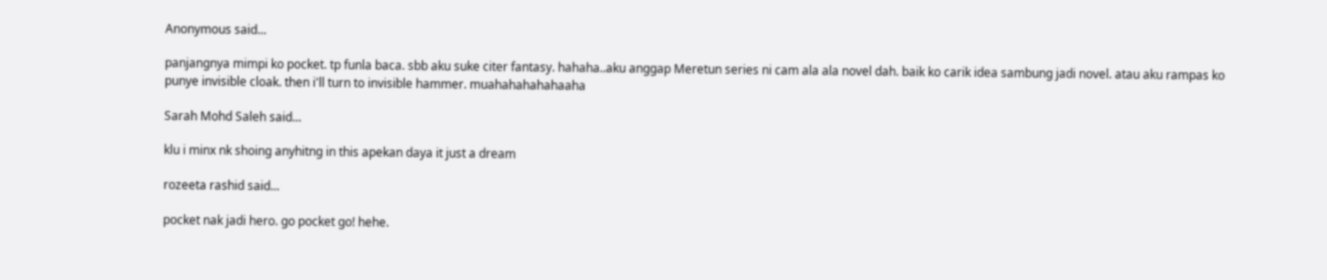Anonymous said...

panjangnya mimpi ko pocket. tp funla baca. sbb aku suke citer fantasy. hahaha..aku anggap Meretun series ni cam ala ala novel dah. baik ko carik idea sambung jadi novel. atau aku rampas ko punye invisible cloak. then i'll turn to invisible hammer. muahahahahahaaha

Sarah Mohd Saleh said...

klu i minx nk shoing anyhitng in this apekan daya it just a dream

rozeeta rashid said...

pocket nak jadi hero. go pocket go! hehe.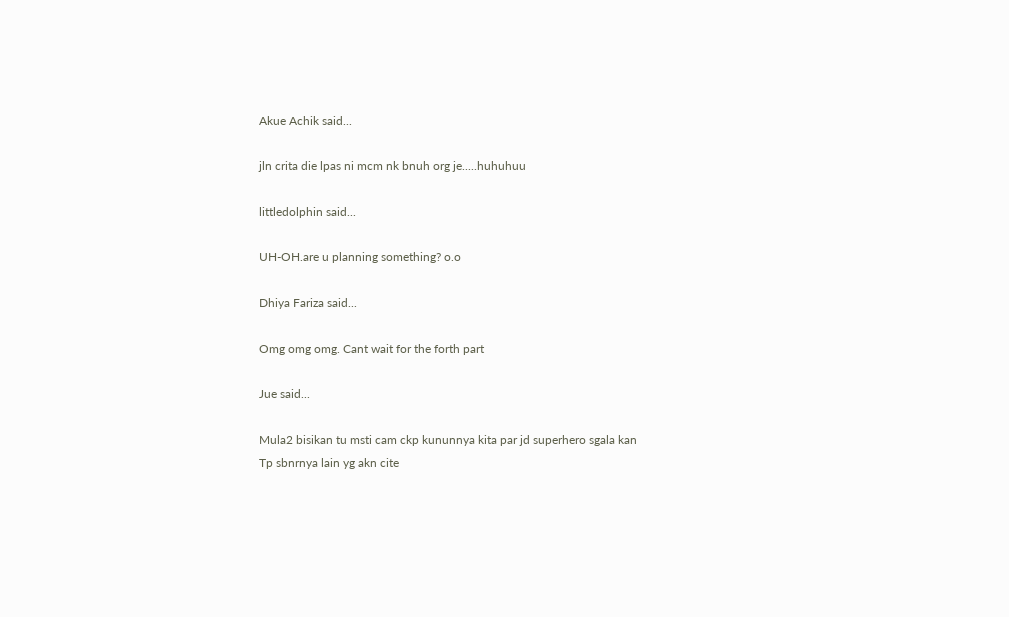Akue Achik said...

jln crita die lpas ni mcm nk bnuh org je.....huhuhuu

littledolphin said...

UH-OH.are u planning something? o.o

Dhiya Fariza said...

Omg omg omg. Cant wait for the forth part

Jue said...

Mula2 bisikan tu msti cam ckp kununnya kita par jd superhero sgala kan
Tp sbnrnya lain yg akn cite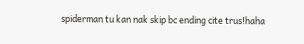spiderman tu kan nak skip bc ending cite trus!haha